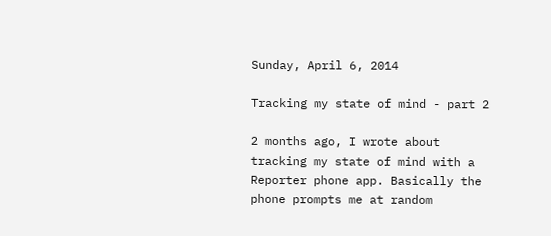Sunday, April 6, 2014

Tracking my state of mind - part 2

2 months ago, I wrote about tracking my state of mind with a Reporter phone app. Basically the phone prompts me at random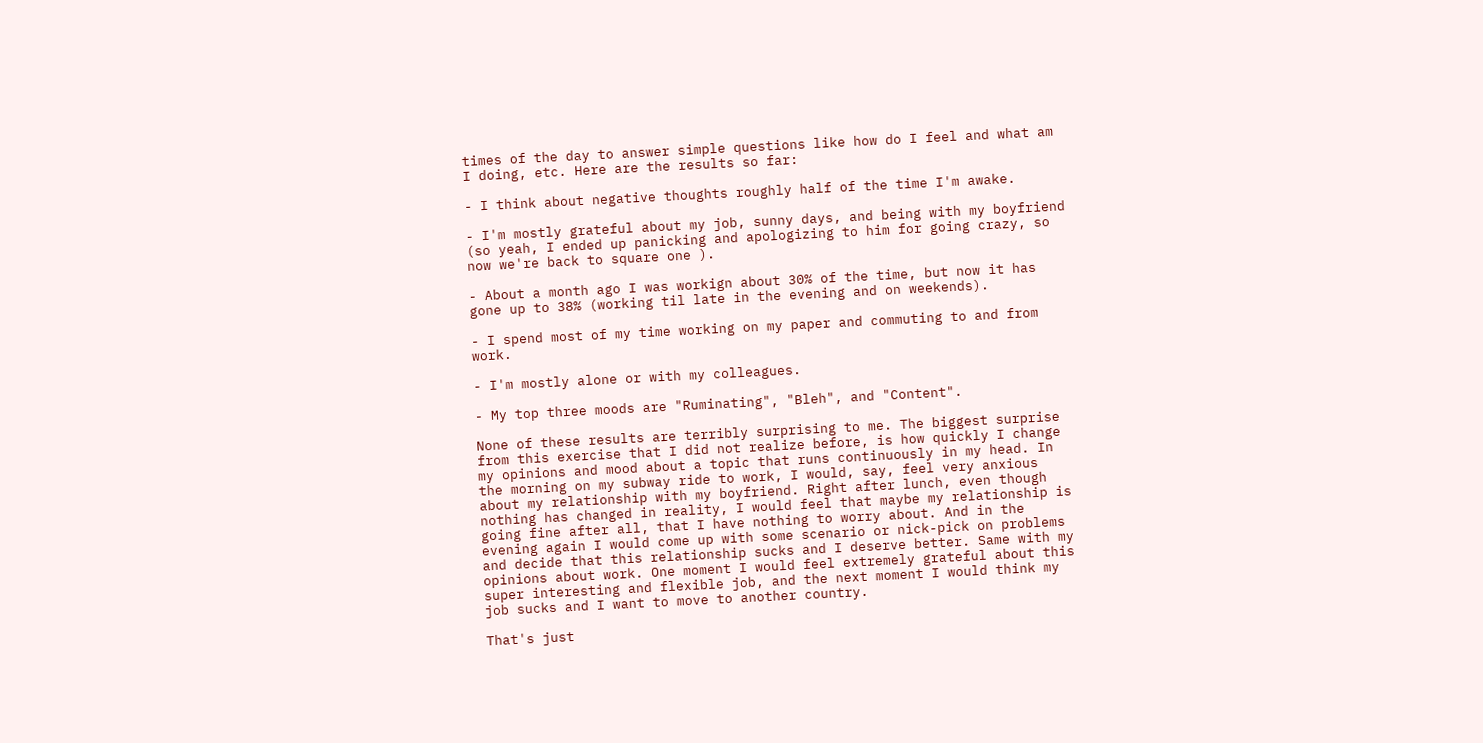times of the day to answer simple questions like how do I feel and what am I doing, etc. Here are the results so far:

- I think about negative thoughts roughly half of the time I'm awake.

- I'm mostly grateful about my job, sunny days, and being with my boyfriend (so yeah, I ended up panicking and apologizing to him for going crazy, so now we're back to square one ).

- About a month ago I was workign about 30% of the time, but now it has gone up to 38% (working til late in the evening and on weekends).

- I spend most of my time working on my paper and commuting to and from work.

- I'm mostly alone or with my colleagues.

- My top three moods are "Ruminating", "Bleh", and "Content".

None of these results are terribly surprising to me. The biggest surprise from this exercise that I did not realize before, is how quickly I change my opinions and mood about a topic that runs continuously in my head. In the morning on my subway ride to work, I would, say, feel very anxious about my relationship with my boyfriend. Right after lunch, even though nothing has changed in reality, I would feel that maybe my relationship is going fine after all, that I have nothing to worry about. And in the evening again I would come up with some scenario or nick-pick on problems and decide that this relationship sucks and I deserve better. Same with my opinions about work. One moment I would feel extremely grateful about this super interesting and flexible job, and the next moment I would think my job sucks and I want to move to another country.

That's just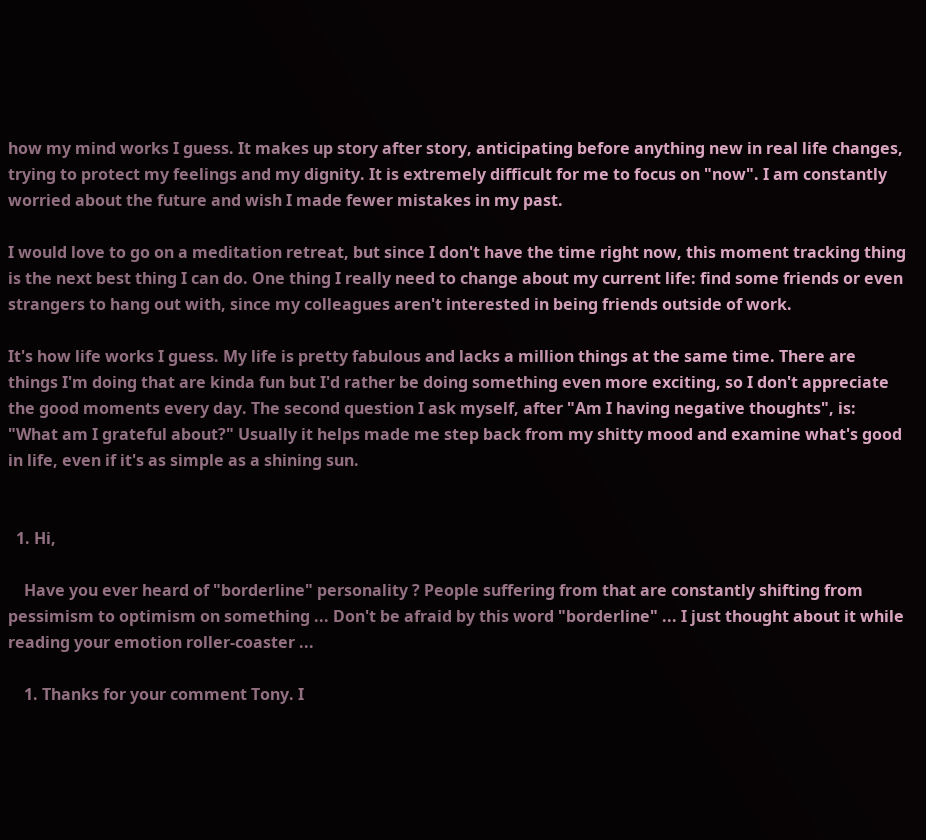how my mind works I guess. It makes up story after story, anticipating before anything new in real life changes, trying to protect my feelings and my dignity. It is extremely difficult for me to focus on "now". I am constantly worried about the future and wish I made fewer mistakes in my past.

I would love to go on a meditation retreat, but since I don't have the time right now, this moment tracking thing is the next best thing I can do. One thing I really need to change about my current life: find some friends or even strangers to hang out with, since my colleagues aren't interested in being friends outside of work.

It's how life works I guess. My life is pretty fabulous and lacks a million things at the same time. There are things I'm doing that are kinda fun but I'd rather be doing something even more exciting, so I don't appreciate the good moments every day. The second question I ask myself, after "Am I having negative thoughts", is: "What am I grateful about?" Usually it helps made me step back from my shitty mood and examine what's good in life, even if it's as simple as a shining sun.


  1. Hi,

    Have you ever heard of "borderline" personality ? People suffering from that are constantly shifting from pessimism to optimism on something ... Don't be afraid by this word "borderline" ... I just thought about it while reading your emotion roller-coaster ...

    1. Thanks for your comment Tony. I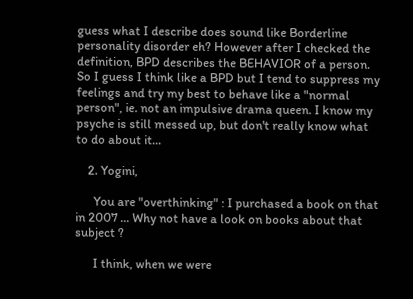guess what I describe does sound like Borderline personality disorder eh? However after I checked the definition, BPD describes the BEHAVIOR of a person. So I guess I think like a BPD but I tend to suppress my feelings and try my best to behave like a "normal person", ie. not an impulsive drama queen. I know my psyche is still messed up, but don't really know what to do about it...

    2. Yogini,

      You are "overthinking" : I purchased a book on that in 2007 ... Why not have a look on books about that subject ?

      I think, when we were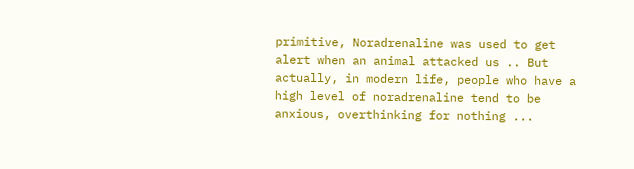primitive, Noradrenaline was used to get alert when an animal attacked us .. But actually, in modern life, people who have a high level of noradrenaline tend to be anxious, overthinking for nothing ...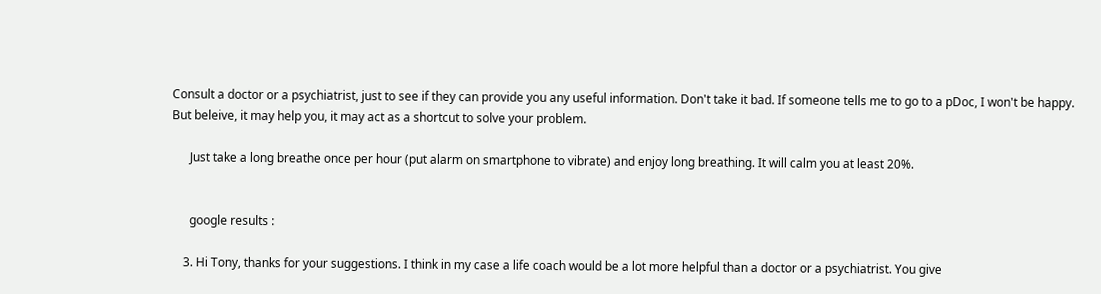Consult a doctor or a psychiatrist, just to see if they can provide you any useful information. Don't take it bad. If someone tells me to go to a pDoc, I won't be happy. But beleive, it may help you, it may act as a shortcut to solve your problem.

      Just take a long breathe once per hour (put alarm on smartphone to vibrate) and enjoy long breathing. It will calm you at least 20%.


      google results :

    3. Hi Tony, thanks for your suggestions. I think in my case a life coach would be a lot more helpful than a doctor or a psychiatrist. You give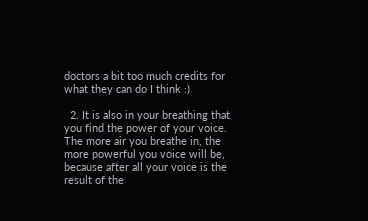doctors a bit too much credits for what they can do I think :)

  2. It is also in your breathing that you find the power of your voice. The more air you breathe in, the more powerful you voice will be, because after all your voice is the result of the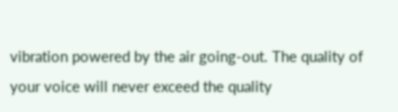vibration powered by the air going-out. The quality of your voice will never exceed the quality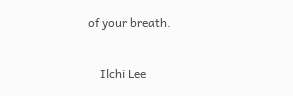of your breath.

    Ilchi Lee